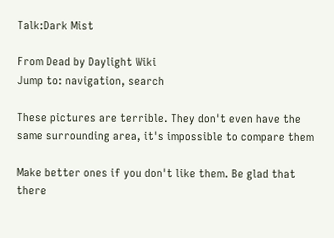Talk:Dark Mist

From Dead by Daylight Wiki
Jump to: navigation, search

These pictures are terrible. They don't even have the same surrounding area, it's impossible to compare them

Make better ones if you don't like them. Be glad that there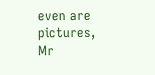even are pictures, Mr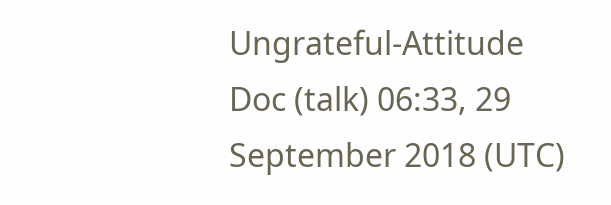Ungrateful-Attitude Doc (talk) 06:33, 29 September 2018 (UTC)